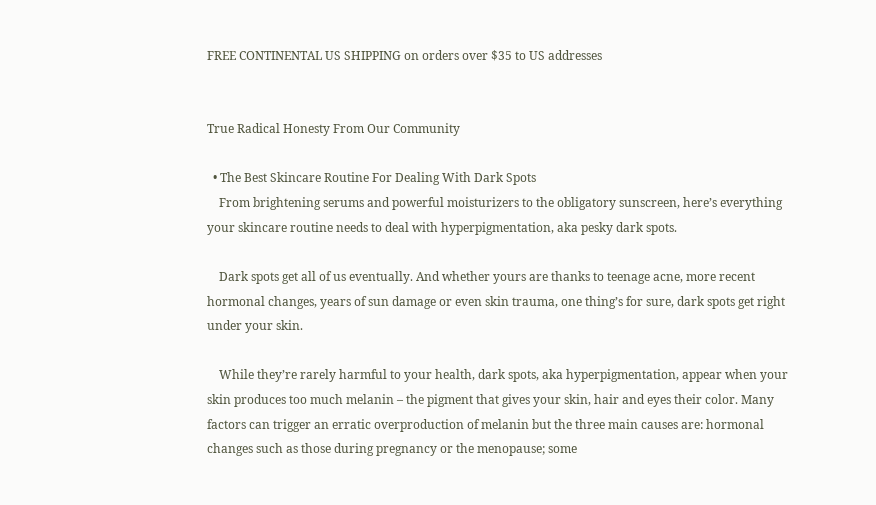FREE CONTINENTAL US SHIPPING on orders over $35 to US addresses


True Radical Honesty From Our Community

  • The Best Skincare Routine For Dealing With Dark Spots
    From brightening serums and powerful moisturizers to the obligatory sunscreen, here’s everything your skincare routine needs to deal with hyperpigmentation, aka pesky dark spots.

    Dark spots get all of us eventually. And whether yours are thanks to teenage acne, more recent hormonal changes, years of sun damage or even skin trauma, one thing’s for sure, dark spots get right under your skin.

    While they’re rarely harmful to your health, dark spots, aka hyperpigmentation, appear when your skin produces too much melanin – the pigment that gives your skin, hair and eyes their color. Many factors can trigger an erratic overproduction of melanin but the three main causes are: hormonal changes such as those during pregnancy or the menopause; some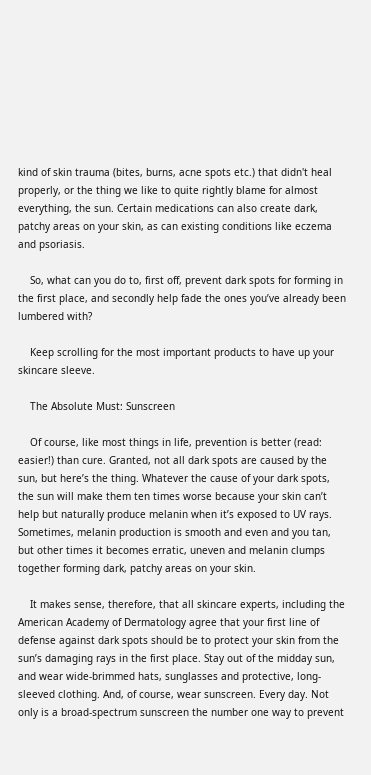kind of skin trauma (bites, burns, acne spots etc.) that didn't heal properly, or the thing we like to quite rightly blame for almost everything, the sun. Certain medications can also create dark, patchy areas on your skin, as can existing conditions like eczema and psoriasis.

    So, what can you do to, first off, prevent dark spots for forming in the first place, and secondly help fade the ones you’ve already been lumbered with?

    Keep scrolling for the most important products to have up your skincare sleeve.

    The Absolute Must: Sunscreen

    Of course, like most things in life, prevention is better (read: easier!) than cure. Granted, not all dark spots are caused by the sun, but here’s the thing. Whatever the cause of your dark spots, the sun will make them ten times worse because your skin can’t help but naturally produce melanin when it’s exposed to UV rays. Sometimes, melanin production is smooth and even and you tan, but other times it becomes erratic, uneven and melanin clumps together forming dark, patchy areas on your skin.

    It makes sense, therefore, that all skincare experts, including the American Academy of Dermatology agree that your first line of defense against dark spots should be to protect your skin from the sun’s damaging rays in the first place. Stay out of the midday sun, and wear wide-brimmed hats, sunglasses and protective, long-sleeved clothing. And, of course, wear sunscreen. Every day. Not only is a broad-spectrum sunscreen the number one way to prevent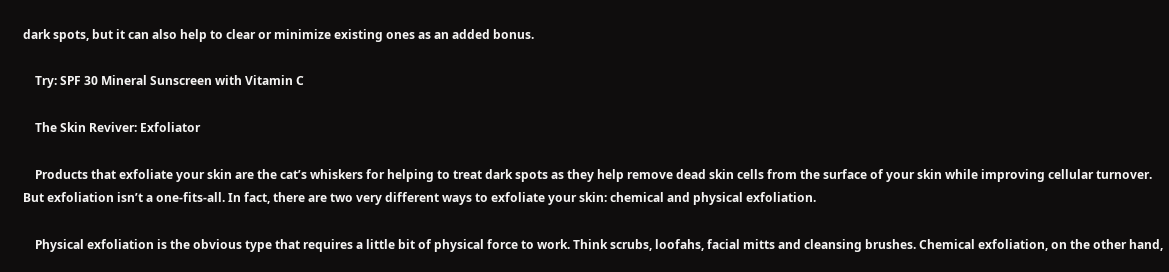dark spots, but it can also help to clear or minimize existing ones as an added bonus.

    Try: SPF 30 Mineral Sunscreen with Vitamin C

    The Skin Reviver: Exfoliator

    Products that exfoliate your skin are the cat’s whiskers for helping to treat dark spots as they help remove dead skin cells from the surface of your skin while improving cellular turnover. But exfoliation isn’t a one-fits-all. In fact, there are two very different ways to exfoliate your skin: chemical and physical exfoliation.

    Physical exfoliation is the obvious type that requires a little bit of physical force to work. Think scrubs, loofahs, facial mitts and cleansing brushes. Chemical exfoliation, on the other hand,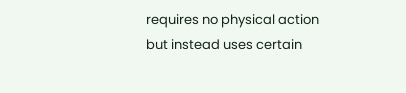requires no physical action but instead uses certain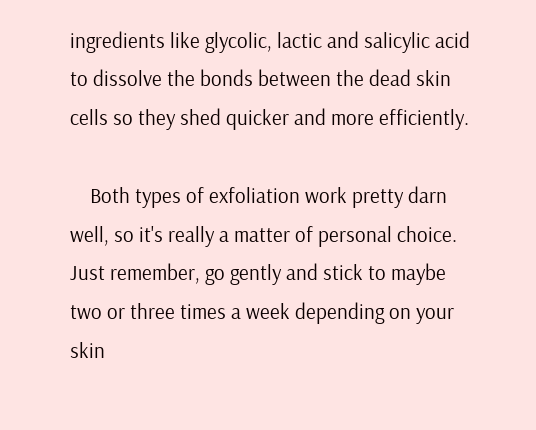ingredients like glycolic, lactic and salicylic acid to dissolve the bonds between the dead skin cells so they shed quicker and more efficiently.

    Both types of exfoliation work pretty darn well, so it's really a matter of personal choice. Just remember, go gently and stick to maybe two or three times a week depending on your skin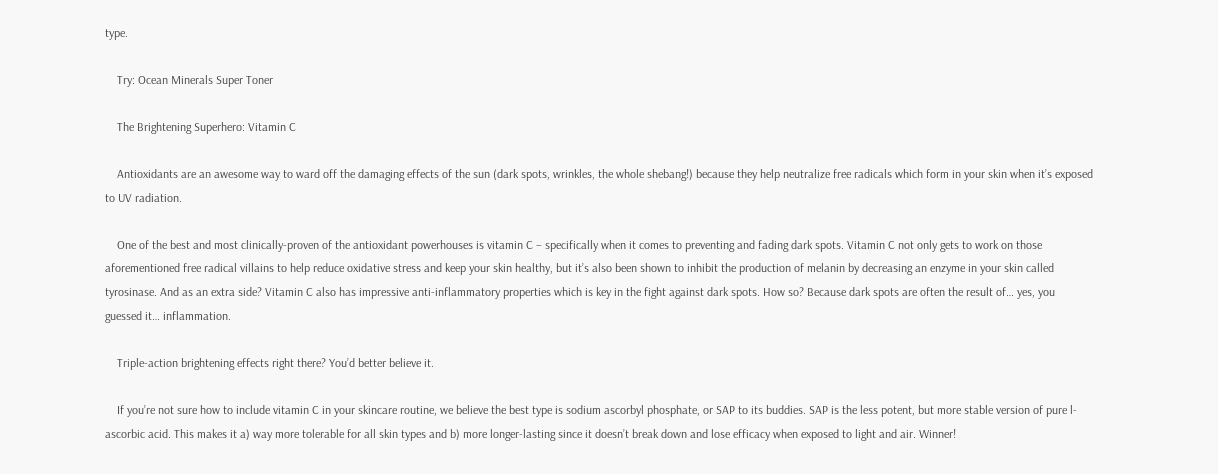type.

    Try: Ocean Minerals Super Toner

    The Brightening Superhero: Vitamin C

    Antioxidants are an awesome way to ward off the damaging effects of the sun (dark spots, wrinkles, the whole shebang!) because they help neutralize free radicals which form in your skin when it’s exposed to UV radiation.

    One of the best and most clinically-proven of the antioxidant powerhouses is vitamin C – specifically when it comes to preventing and fading dark spots. Vitamin C not only gets to work on those aforementioned free radical villains to help reduce oxidative stress and keep your skin healthy, but it’s also been shown to inhibit the production of melanin by decreasing an enzyme in your skin called tyrosinase. And as an extra side? Vitamin C also has impressive anti-inflammatory properties which is key in the fight against dark spots. How so? Because dark spots are often the result of… yes, you guessed it… inflammation.

    Triple-action brightening effects right there? You’d better believe it.

    If you’re not sure how to include vitamin C in your skincare routine, we believe the best type is sodium ascorbyl phosphate, or SAP to its buddies. SAP is the less potent, but more stable version of pure l-ascorbic acid. This makes it a) way more tolerable for all skin types and b) more longer-lasting since it doesn’t break down and lose efficacy when exposed to light and air. Winner!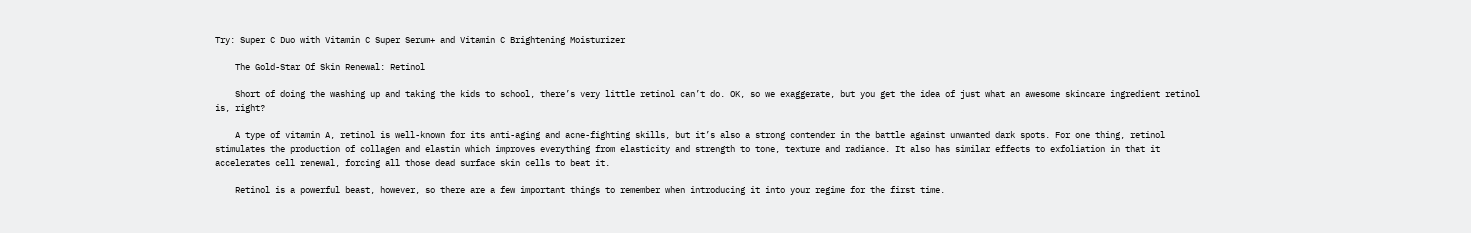Try: Super C Duo with Vitamin C Super Serum+ and Vitamin C Brightening Moisturizer

    The Gold-Star Of Skin Renewal: Retinol

    Short of doing the washing up and taking the kids to school, there’s very little retinol can’t do. OK, so we exaggerate, but you get the idea of just what an awesome skincare ingredient retinol is, right?

    A type of vitamin A, retinol is well-known for its anti-aging and acne-fighting skills, but it’s also a strong contender in the battle against unwanted dark spots. For one thing, retinol stimulates the production of collagen and elastin which improves everything from elasticity and strength to tone, texture and radiance. It also has similar effects to exfoliation in that it accelerates cell renewal, forcing all those dead surface skin cells to beat it.

    Retinol is a powerful beast, however, so there are a few important things to remember when introducing it into your regime for the first time.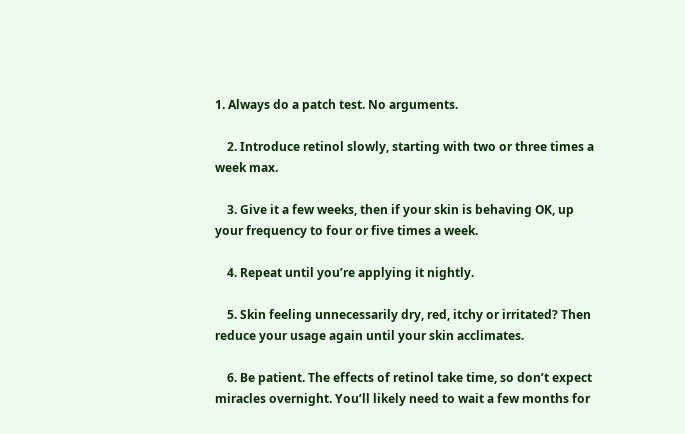1. Always do a patch test. No arguments.

    2. Introduce retinol slowly, starting with two or three times a week max.

    3. Give it a few weeks, then if your skin is behaving OK, up your frequency to four or five times a week.

    4. Repeat until you’re applying it nightly.

    5. Skin feeling unnecessarily dry, red, itchy or irritated? Then reduce your usage again until your skin acclimates.

    6. Be patient. The effects of retinol take time, so don’t expect miracles overnight. You’ll likely need to wait a few months for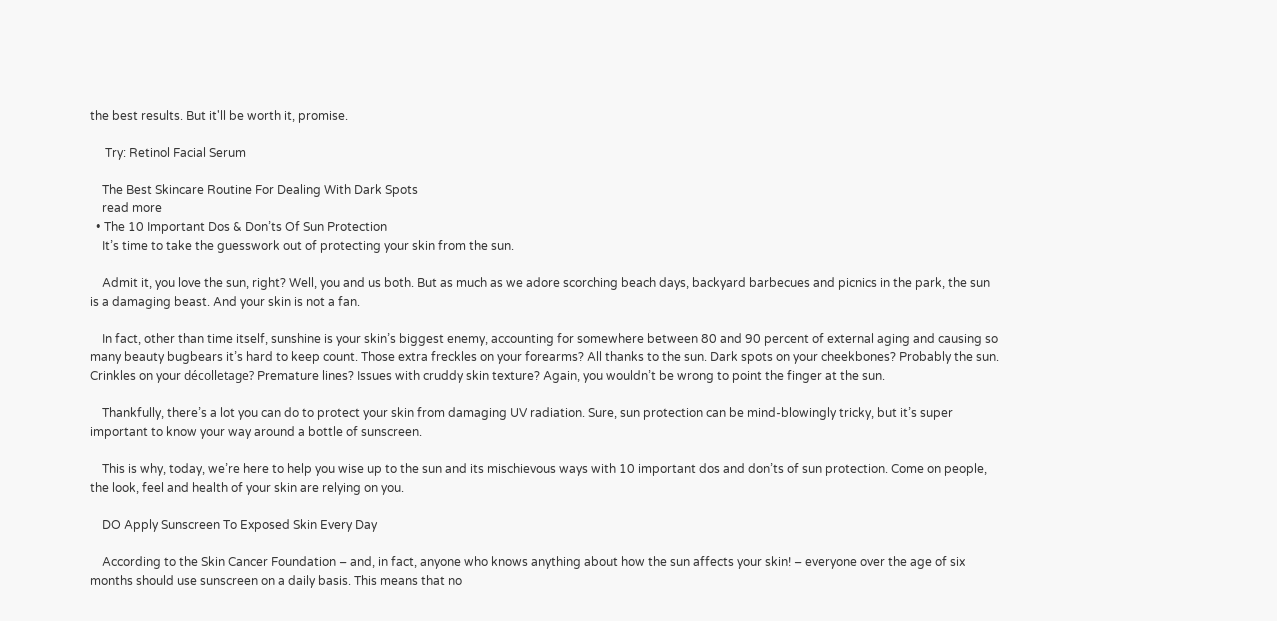the best results. But it'll be worth it, promise.

     Try: Retinol Facial Serum

    The Best Skincare Routine For Dealing With Dark Spots
    read more
  • The 10 Important Dos & Don’ts Of Sun Protection
    It’s time to take the guesswork out of protecting your skin from the sun.

    Admit it, you love the sun, right? Well, you and us both. But as much as we adore scorching beach days, backyard barbecues and picnics in the park, the sun is a damaging beast. And your skin is not a fan.

    In fact, other than time itself, sunshine is your skin’s biggest enemy, accounting for somewhere between 80 and 90 percent of external aging and causing so many beauty bugbears it’s hard to keep count. Those extra freckles on your forearms? All thanks to the sun. Dark spots on your cheekbones? Probably the sun. Crinkles on your décolletage? Premature lines? Issues with cruddy skin texture? Again, you wouldn’t be wrong to point the finger at the sun.

    Thankfully, there’s a lot you can do to protect your skin from damaging UV radiation. Sure, sun protection can be mind-blowingly tricky, but it’s super important to know your way around a bottle of sunscreen.

    This is why, today, we’re here to help you wise up to the sun and its mischievous ways with 10 important dos and don’ts of sun protection. Come on people, the look, feel and health of your skin are relying on you.

    DO Apply Sunscreen To Exposed Skin Every Day

    According to the Skin Cancer Foundation – and, in fact, anyone who knows anything about how the sun affects your skin! – everyone over the age of six months should use sunscreen on a daily basis. This means that no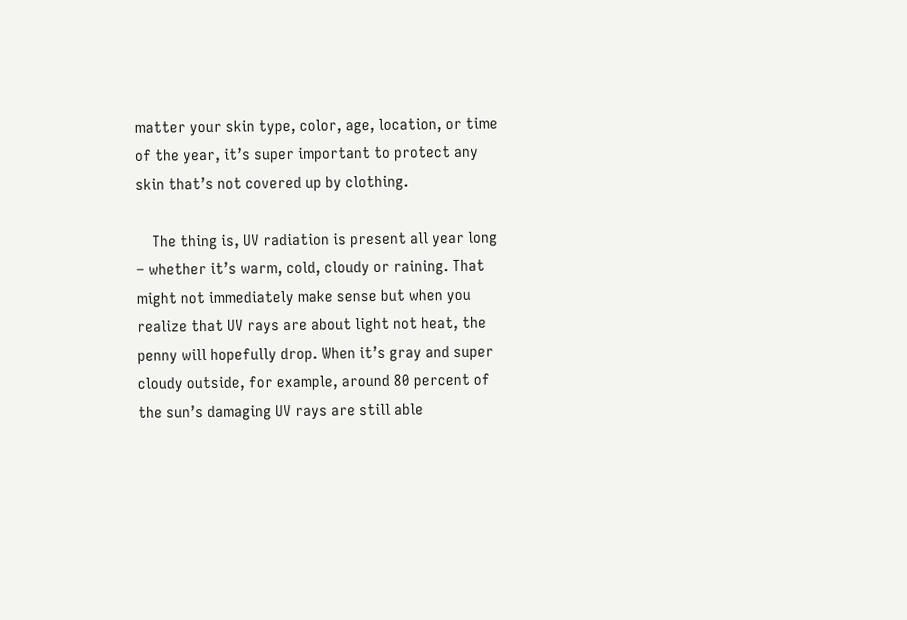matter your skin type, color, age, location, or time of the year, it’s super important to protect any skin that’s not covered up by clothing.

    The thing is, UV radiation is present all year long – whether it’s warm, cold, cloudy or raining. That might not immediately make sense but when you realize that UV rays are about light not heat, the penny will hopefully drop. When it’s gray and super cloudy outside, for example, around 80 percent of the sun’s damaging UV rays are still able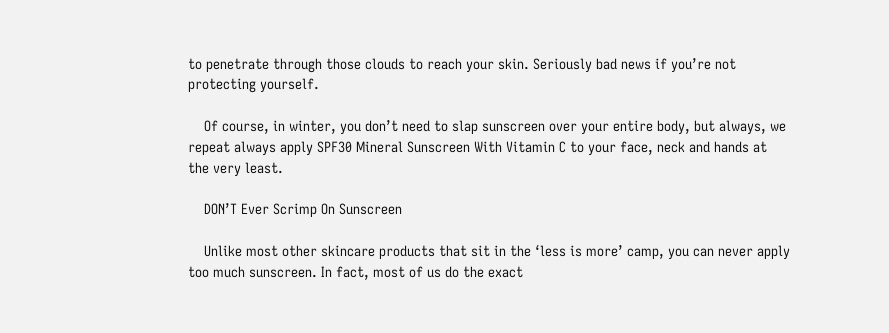to penetrate through those clouds to reach your skin. Seriously bad news if you’re not protecting yourself.

    Of course, in winter, you don’t need to slap sunscreen over your entire body, but always, we repeat always apply SPF30 Mineral Sunscreen With Vitamin C to your face, neck and hands at the very least.

    DON’T Ever Scrimp On Sunscreen

    Unlike most other skincare products that sit in the ‘less is more’ camp, you can never apply too much sunscreen. In fact, most of us do the exact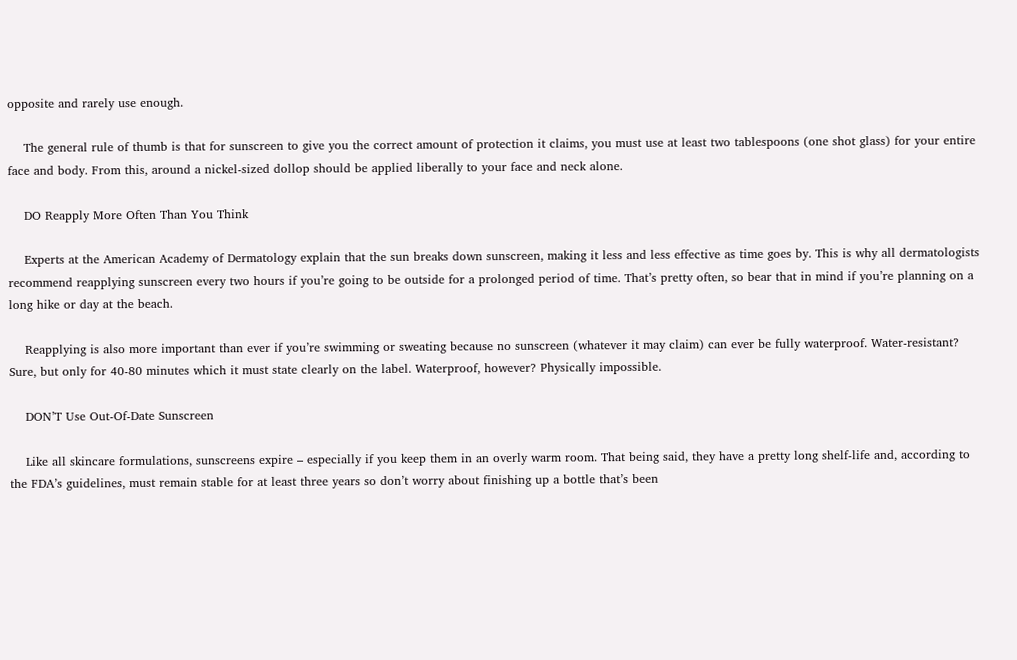opposite and rarely use enough.

    The general rule of thumb is that for sunscreen to give you the correct amount of protection it claims, you must use at least two tablespoons (one shot glass) for your entire face and body. From this, around a nickel-sized dollop should be applied liberally to your face and neck alone.

    DO Reapply More Often Than You Think

    Experts at the American Academy of Dermatology explain that the sun breaks down sunscreen, making it less and less effective as time goes by. This is why all dermatologists recommend reapplying sunscreen every two hours if you’re going to be outside for a prolonged period of time. That’s pretty often, so bear that in mind if you’re planning on a long hike or day at the beach.

    Reapplying is also more important than ever if you’re swimming or sweating because no sunscreen (whatever it may claim) can ever be fully waterproof. Water-resistant? Sure, but only for 40-80 minutes which it must state clearly on the label. Waterproof, however? Physically impossible.

    DON’T Use Out-Of-Date Sunscreen

    Like all skincare formulations, sunscreens expire – especially if you keep them in an overly warm room. That being said, they have a pretty long shelf-life and, according to the FDA’s guidelines, must remain stable for at least three years so don’t worry about finishing up a bottle that’s been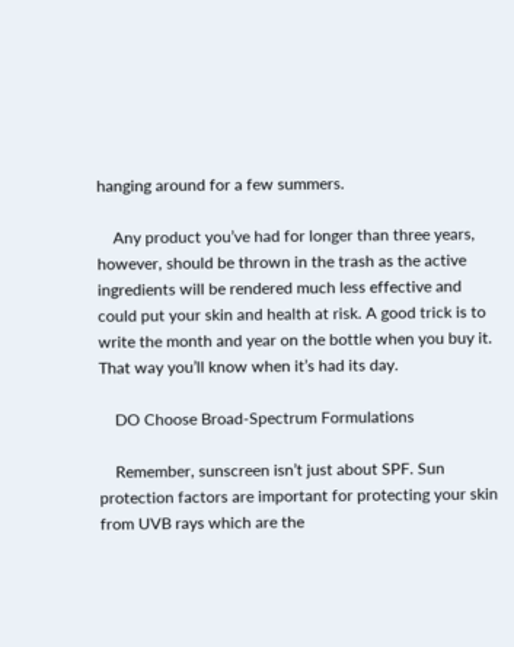hanging around for a few summers.

    Any product you’ve had for longer than three years, however, should be thrown in the trash as the active ingredients will be rendered much less effective and could put your skin and health at risk. A good trick is to write the month and year on the bottle when you buy it. That way you’ll know when it’s had its day.

    DO Choose Broad-Spectrum Formulations

    Remember, sunscreen isn’t just about SPF. Sun protection factors are important for protecting your skin from UVB rays which are the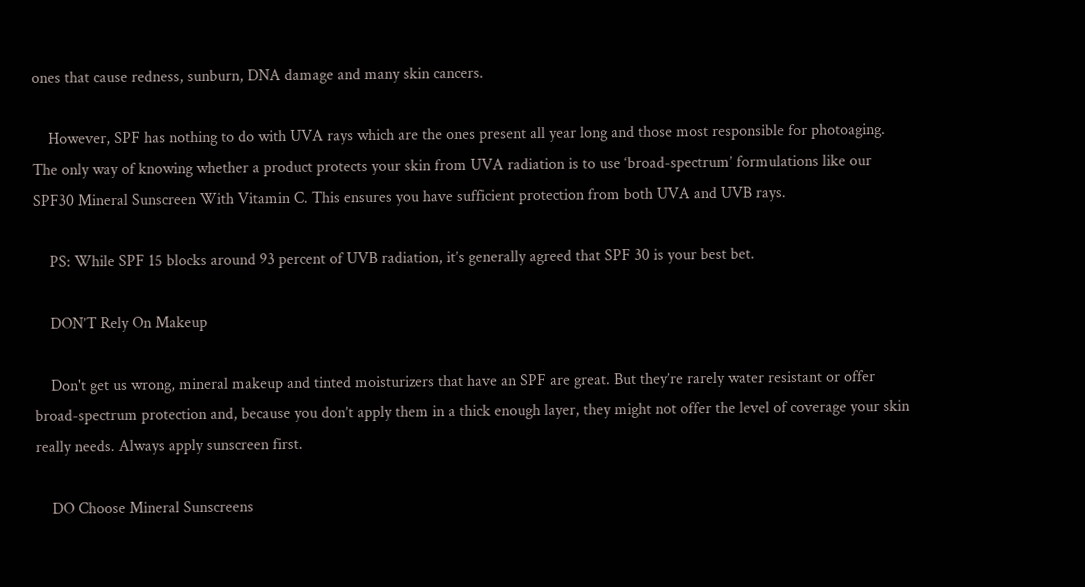ones that cause redness, sunburn, DNA damage and many skin cancers.

    However, SPF has nothing to do with UVA rays which are the ones present all year long and those most responsible for photoaging. The only way of knowing whether a product protects your skin from UVA radiation is to use ‘broad-spectrum’ formulations like our SPF30 Mineral Sunscreen With Vitamin C. This ensures you have sufficient protection from both UVA and UVB rays.

    PS: While SPF 15 blocks around 93 percent of UVB radiation, it’s generally agreed that SPF 30 is your best bet.

    DON’T Rely On Makeup

    Don't get us wrong, mineral makeup and tinted moisturizers that have an SPF are great. But they’re rarely water resistant or offer broad-spectrum protection and, because you don’t apply them in a thick enough layer, they might not offer the level of coverage your skin really needs. Always apply sunscreen first.

    DO Choose Mineral Sunscreens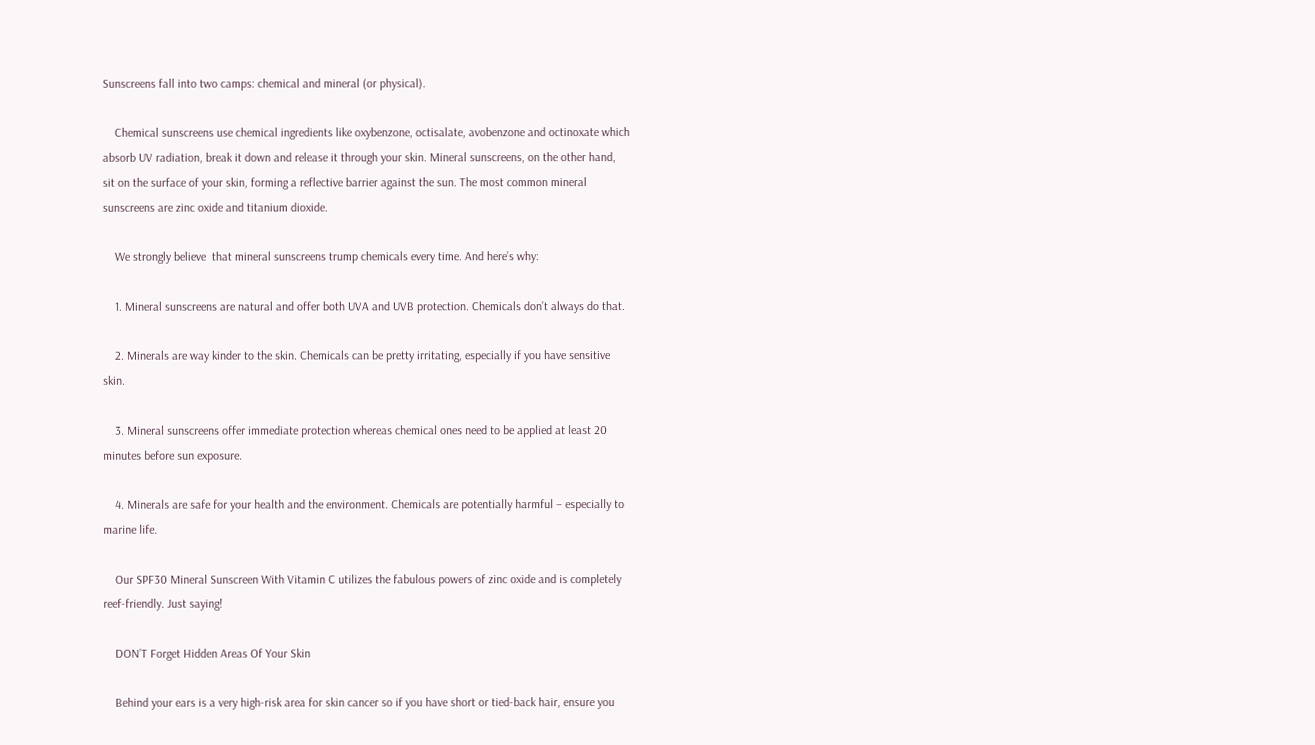Sunscreens fall into two camps: chemical and mineral (or physical).

    Chemical sunscreens use chemical ingredients like oxybenzone, octisalate, avobenzone and octinoxate which absorb UV radiation, break it down and release it through your skin. Mineral sunscreens, on the other hand, sit on the surface of your skin, forming a reflective barrier against the sun. The most common mineral sunscreens are zinc oxide and titanium dioxide.

    We strongly believe  that mineral sunscreens trump chemicals every time. And here’s why:

    1. Mineral sunscreens are natural and offer both UVA and UVB protection. Chemicals don’t always do that.

    2. Minerals are way kinder to the skin. Chemicals can be pretty irritating, especially if you have sensitive skin.

    3. Mineral sunscreens offer immediate protection whereas chemical ones need to be applied at least 20 minutes before sun exposure.

    4. Minerals are safe for your health and the environment. Chemicals are potentially harmful – especially to marine life.

    Our SPF30 Mineral Sunscreen With Vitamin C utilizes the fabulous powers of zinc oxide and is completely reef-friendly. Just saying!

    DON’T Forget Hidden Areas Of Your Skin

    Behind your ears is a very high-risk area for skin cancer so if you have short or tied-back hair, ensure you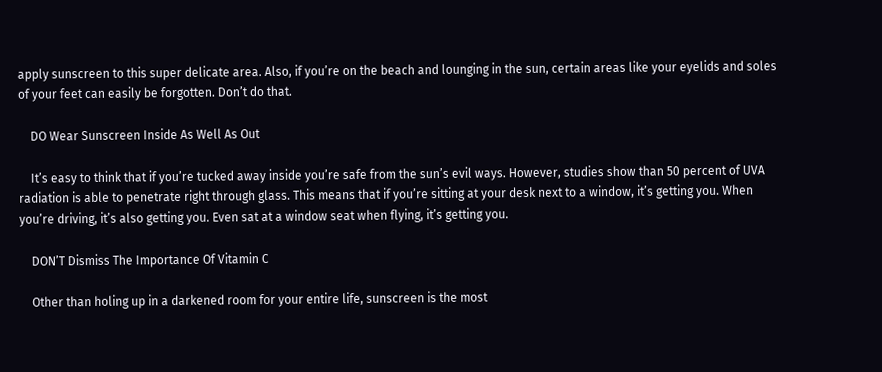apply sunscreen to this super delicate area. Also, if you’re on the beach and lounging in the sun, certain areas like your eyelids and soles of your feet can easily be forgotten. Don’t do that.

    DO Wear Sunscreen Inside As Well As Out

    It’s easy to think that if you’re tucked away inside you’re safe from the sun’s evil ways. However, studies show than 50 percent of UVA radiation is able to penetrate right through glass. This means that if you’re sitting at your desk next to a window, it’s getting you. When you’re driving, it’s also getting you. Even sat at a window seat when flying, it’s getting you.

    DON’T Dismiss The Importance Of Vitamin C

    Other than holing up in a darkened room for your entire life, sunscreen is the most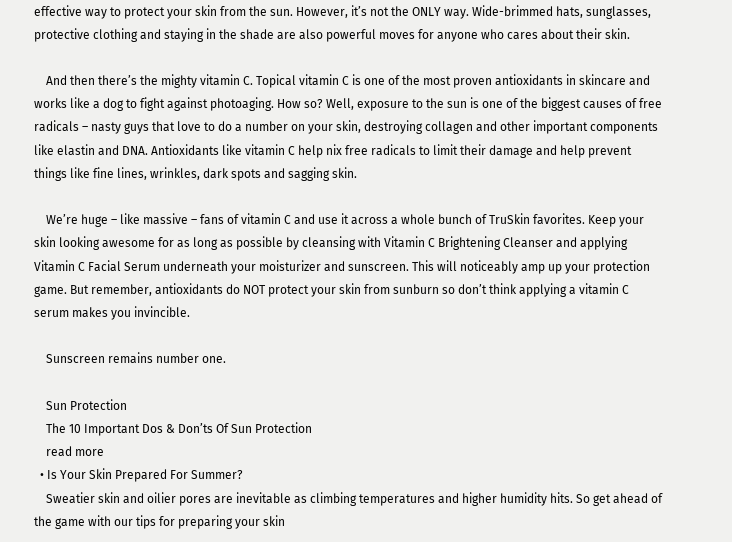effective way to protect your skin from the sun. However, it’s not the ONLY way. Wide-brimmed hats, sunglasses, protective clothing and staying in the shade are also powerful moves for anyone who cares about their skin.

    And then there’s the mighty vitamin C. Topical vitamin C is one of the most proven antioxidants in skincare and works like a dog to fight against photoaging. How so? Well, exposure to the sun is one of the biggest causes of free radicals – nasty guys that love to do a number on your skin, destroying collagen and other important components like elastin and DNA. Antioxidants like vitamin C help nix free radicals to limit their damage and help prevent things like fine lines, wrinkles, dark spots and sagging skin.

    We’re huge – like massive – fans of vitamin C and use it across a whole bunch of TruSkin favorites. Keep your skin looking awesome for as long as possible by cleansing with Vitamin C Brightening Cleanser and applying Vitamin C Facial Serum underneath your moisturizer and sunscreen. This will noticeably amp up your protection game. But remember, antioxidants do NOT protect your skin from sunburn so don’t think applying a vitamin C serum makes you invincible.

    Sunscreen remains number one.

    Sun Protection
    The 10 Important Dos & Don’ts Of Sun Protection
    read more
  • Is Your Skin Prepared For Summer?
    Sweatier skin and oilier pores are inevitable as climbing temperatures and higher humidity hits. So get ahead of the game with our tips for preparing your skin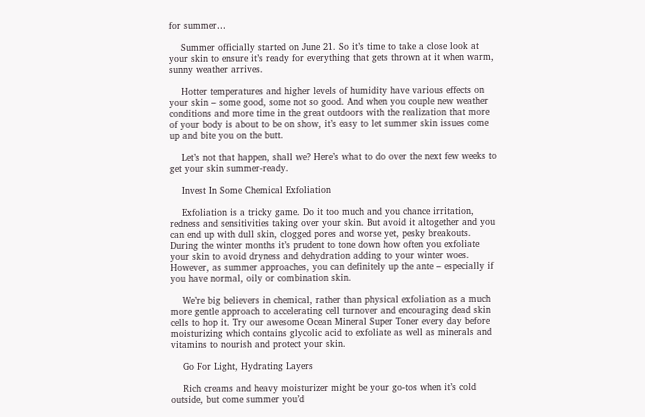for summer…

    Summer officially started on June 21. So it’s time to take a close look at your skin to ensure it’s ready for everything that gets thrown at it when warm, sunny weather arrives.

    Hotter temperatures and higher levels of humidity have various effects on your skin – some good, some not so good. And when you couple new weather conditions and more time in the great outdoors with the realization that more of your body is about to be on show, it’s easy to let summer skin issues come up and bite you on the butt.

    Let’s not that happen, shall we? Here’s what to do over the next few weeks to get your skin summer-ready.

    Invest In Some Chemical Exfoliation

    Exfoliation is a tricky game. Do it too much and you chance irritation, redness and sensitivities taking over your skin. But avoid it altogether and you can end up with dull skin, clogged pores and worse yet, pesky breakouts. During the winter months it’s prudent to tone down how often you exfoliate your skin to avoid dryness and dehydration adding to your winter woes. However, as summer approaches, you can definitely up the ante – especially if you have normal, oily or combination skin.

    We’re big believers in chemical, rather than physical exfoliation as a much more gentle approach to accelerating cell turnover and encouraging dead skin cells to hop it. Try our awesome Ocean Mineral Super Toner every day before moisturizing which contains glycolic acid to exfoliate as well as minerals and vitamins to nourish and protect your skin.

    Go For Light, Hydrating Layers

    Rich creams and heavy moisturizer might be your go-tos when it’s cold outside, but come summer you’d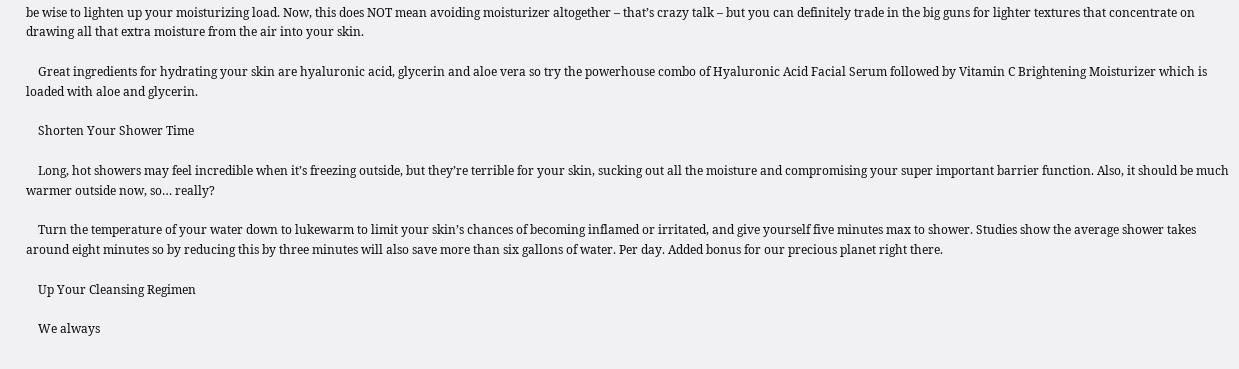be wise to lighten up your moisturizing load. Now, this does NOT mean avoiding moisturizer altogether – that’s crazy talk – but you can definitely trade in the big guns for lighter textures that concentrate on drawing all that extra moisture from the air into your skin.

    Great ingredients for hydrating your skin are hyaluronic acid, glycerin and aloe vera so try the powerhouse combo of Hyaluronic Acid Facial Serum followed by Vitamin C Brightening Moisturizer which is loaded with aloe and glycerin.

    Shorten Your Shower Time

    Long, hot showers may feel incredible when it’s freezing outside, but they’re terrible for your skin, sucking out all the moisture and compromising your super important barrier function. Also, it should be much warmer outside now, so… really?

    Turn the temperature of your water down to lukewarm to limit your skin’s chances of becoming inflamed or irritated, and give yourself five minutes max to shower. Studies show the average shower takes around eight minutes so by reducing this by three minutes will also save more than six gallons of water. Per day. Added bonus for our precious planet right there.

    Up Your Cleansing Regimen

    We always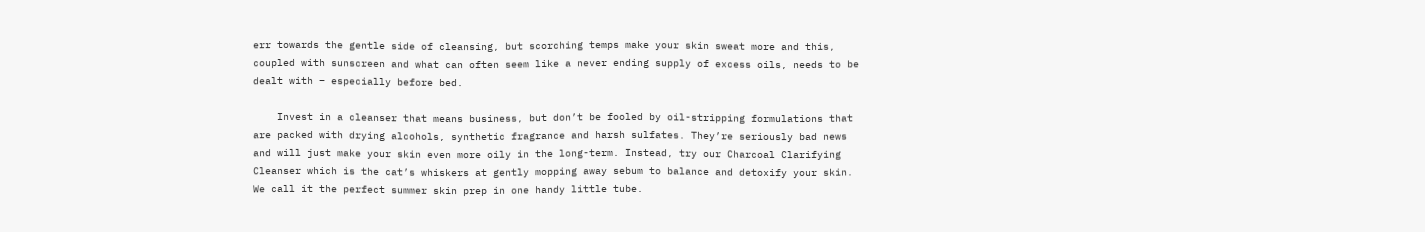err towards the gentle side of cleansing, but scorching temps make your skin sweat more and this, coupled with sunscreen and what can often seem like a never ending supply of excess oils, needs to be dealt with – especially before bed.

    Invest in a cleanser that means business, but don’t be fooled by oil-stripping formulations that are packed with drying alcohols, synthetic fragrance and harsh sulfates. They’re seriously bad news and will just make your skin even more oily in the long-term. Instead, try our Charcoal Clarifying Cleanser which is the cat’s whiskers at gently mopping away sebum to balance and detoxify your skin. We call it the perfect summer skin prep in one handy little tube.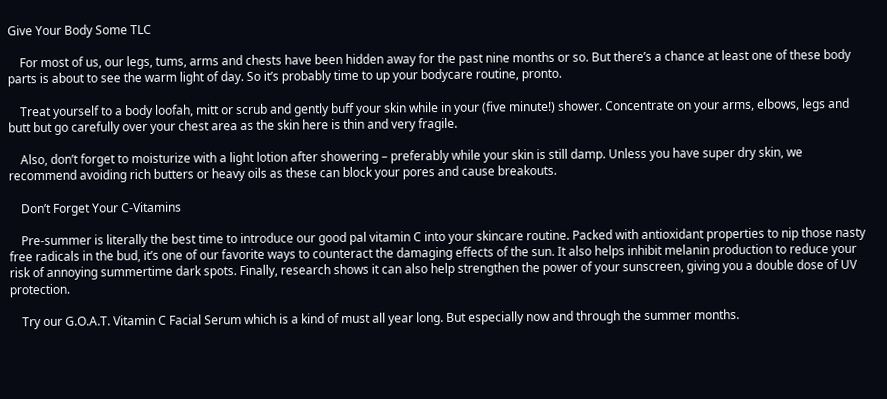Give Your Body Some TLC

    For most of us, our legs, tums, arms and chests have been hidden away for the past nine months or so. But there’s a chance at least one of these body parts is about to see the warm light of day. So it’s probably time to up your bodycare routine, pronto.

    Treat yourself to a body loofah, mitt or scrub and gently buff your skin while in your (five minute!) shower. Concentrate on your arms, elbows, legs and butt but go carefully over your chest area as the skin here is thin and very fragile.

    Also, don’t forget to moisturize with a light lotion after showering – preferably while your skin is still damp. Unless you have super dry skin, we recommend avoiding rich butters or heavy oils as these can block your pores and cause breakouts.

    Don’t Forget Your C-Vitamins

    Pre-summer is literally the best time to introduce our good pal vitamin C into your skincare routine. Packed with antioxidant properties to nip those nasty free radicals in the bud, it’s one of our favorite ways to counteract the damaging effects of the sun. It also helps inhibit melanin production to reduce your risk of annoying summertime dark spots. Finally, research shows it can also help strengthen the power of your sunscreen, giving you a double dose of UV protection.

    Try our G.O.A.T. Vitamin C Facial Serum which is a kind of must all year long. But especially now and through the summer months.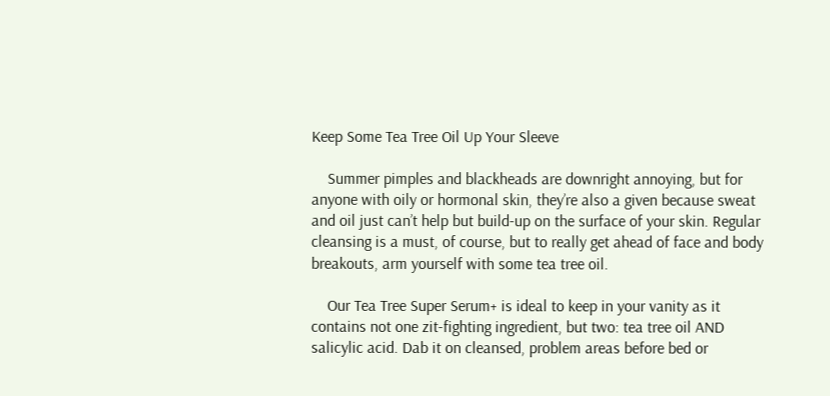Keep Some Tea Tree Oil Up Your Sleeve

    Summer pimples and blackheads are downright annoying, but for anyone with oily or hormonal skin, they’re also a given because sweat and oil just can’t help but build-up on the surface of your skin. Regular cleansing is a must, of course, but to really get ahead of face and body breakouts, arm yourself with some tea tree oil.

    Our Tea Tree Super Serum+ is ideal to keep in your vanity as it contains not one zit-fighting ingredient, but two: tea tree oil AND salicylic acid. Dab it on cleansed, problem areas before bed or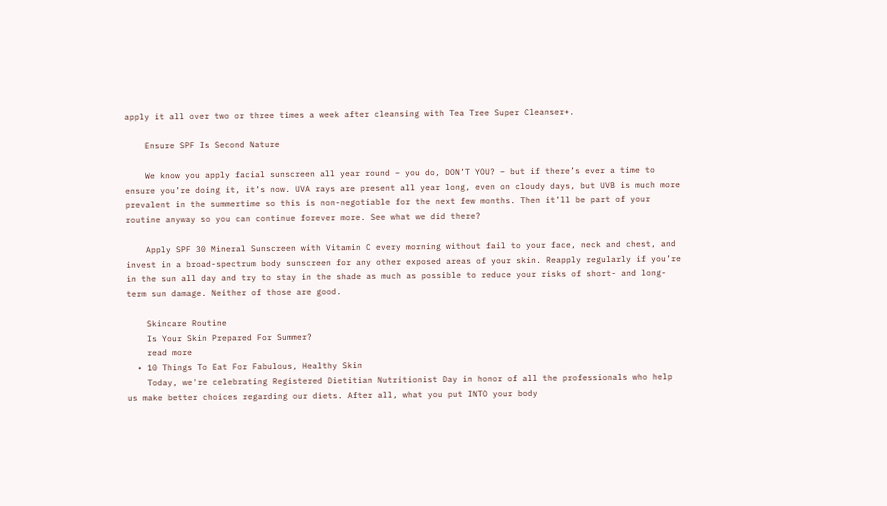apply it all over two or three times a week after cleansing with Tea Tree Super Cleanser+.

    Ensure SPF Is Second Nature

    We know you apply facial sunscreen all year round – you do, DON’T YOU? – but if there’s ever a time to ensure you’re doing it, it’s now. UVA rays are present all year long, even on cloudy days, but UVB is much more prevalent in the summertime so this is non-negotiable for the next few months. Then it’ll be part of your routine anyway so you can continue forever more. See what we did there?

    Apply SPF 30 Mineral Sunscreen with Vitamin C every morning without fail to your face, neck and chest, and invest in a broad-spectrum body sunscreen for any other exposed areas of your skin. Reapply regularly if you’re in the sun all day and try to stay in the shade as much as possible to reduce your risks of short- and long-term sun damage. Neither of those are good.

    Skincare Routine
    Is Your Skin Prepared For Summer?
    read more
  • 10 Things To Eat For Fabulous, Healthy Skin
    Today, we're celebrating Registered Dietitian Nutritionist Day in honor of all the professionals who help us make better choices regarding our diets. After all, what you put INTO your body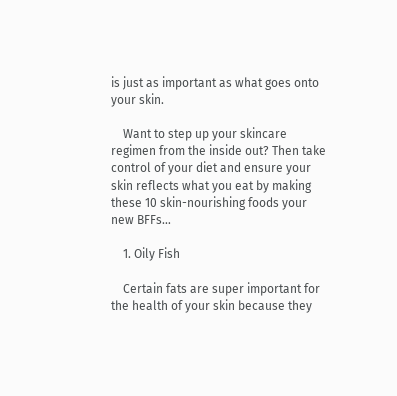is just as important as what goes onto your skin.

    Want to step up your skincare regimen from the inside out? Then take control of your diet and ensure your skin reflects what you eat by making these 10 skin-nourishing foods your new BFFs…

    1. Oily Fish

    Certain fats are super important for the health of your skin because they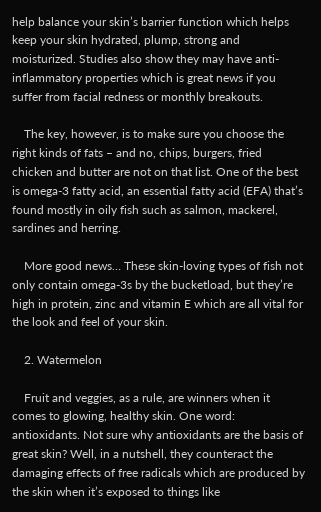help balance your skin’s barrier function which helps keep your skin hydrated, plump, strong and moisturized. Studies also show they may have anti-inflammatory properties which is great news if you suffer from facial redness or monthly breakouts.

    The key, however, is to make sure you choose the right kinds of fats – and no, chips, burgers, fried chicken and butter are not on that list. One of the best is omega-3 fatty acid, an essential fatty acid (EFA) that’s found mostly in oily fish such as salmon, mackerel, sardines and herring.

    More good news… These skin-loving types of fish not only contain omega-3s by the bucketload, but they’re high in protein, zinc and vitamin E which are all vital for the look and feel of your skin.

    2. Watermelon

    Fruit and veggies, as a rule, are winners when it comes to glowing, healthy skin. One word: antioxidants. Not sure why antioxidants are the basis of great skin? Well, in a nutshell, they counteract the damaging effects of free radicals which are produced by the skin when it’s exposed to things like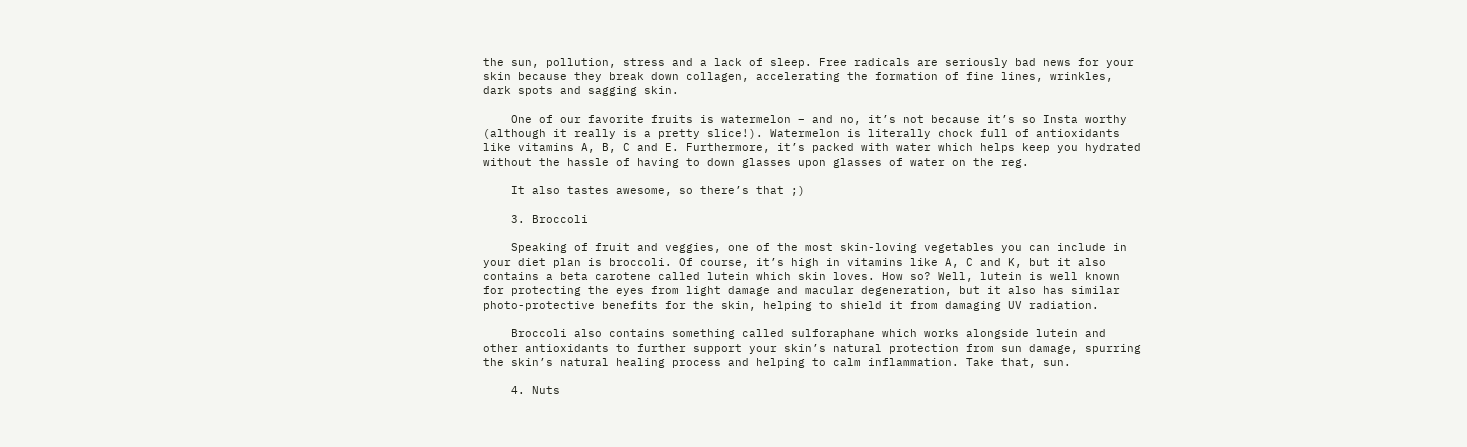the sun, pollution, stress and a lack of sleep. Free radicals are seriously bad news for your skin because they break down collagen, accelerating the formation of fine lines, wrinkles, dark spots and sagging skin.

    One of our favorite fruits is watermelon – and no, it’s not because it’s so Insta worthy (although it really is a pretty slice!). Watermelon is literally chock full of antioxidants like vitamins A, B, C and E. Furthermore, it’s packed with water which helps keep you hydrated without the hassle of having to down glasses upon glasses of water on the reg.

    It also tastes awesome, so there’s that ;)

    3. Broccoli

    Speaking of fruit and veggies, one of the most skin-loving vegetables you can include in your diet plan is broccoli. Of course, it’s high in vitamins like A, C and K, but it also contains a beta carotene called lutein which skin loves. How so? Well, lutein is well known for protecting the eyes from light damage and macular degeneration, but it also has similar photo-protective benefits for the skin, helping to shield it from damaging UV radiation.

    Broccoli also contains something called sulforaphane which works alongside lutein and other antioxidants to further support your skin’s natural protection from sun damage, spurring the skin’s natural healing process and helping to calm inflammation. Take that, sun.

    4. Nuts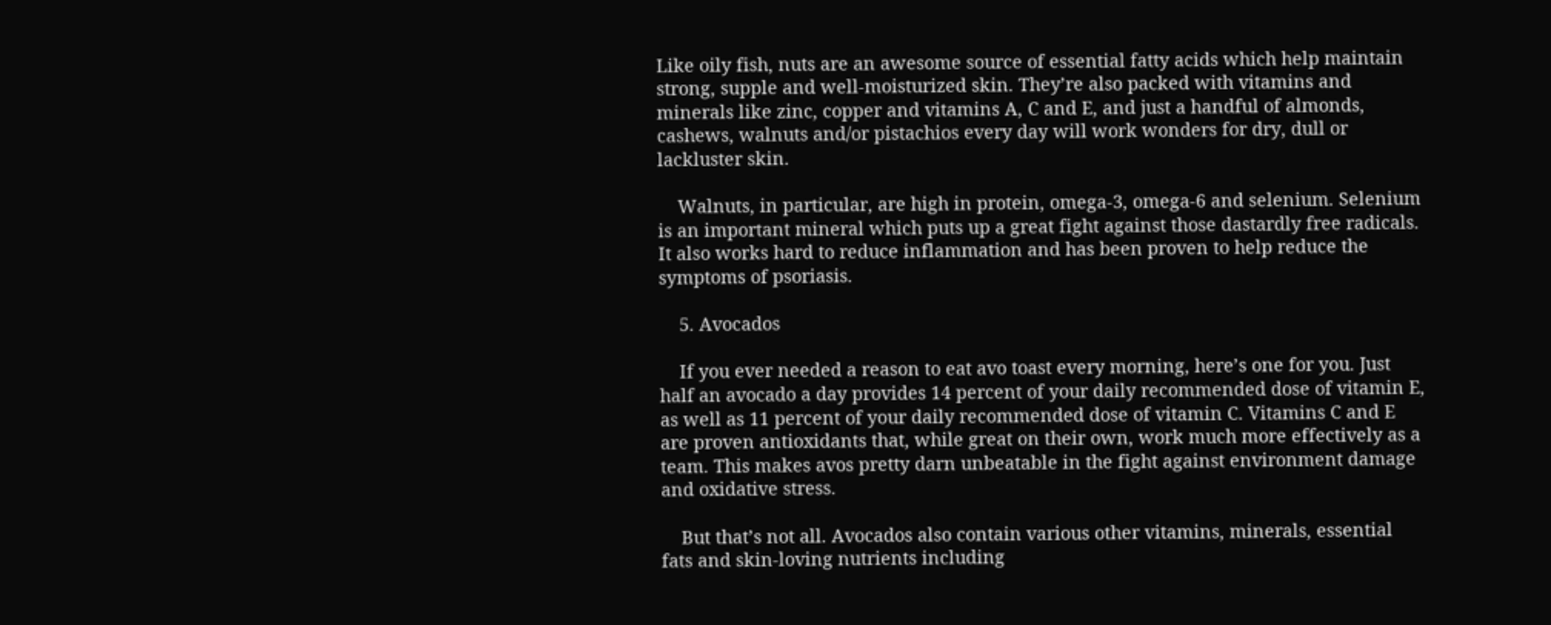Like oily fish, nuts are an awesome source of essential fatty acids which help maintain strong, supple and well-moisturized skin. They’re also packed with vitamins and minerals like zinc, copper and vitamins A, C and E, and just a handful of almonds, cashews, walnuts and/or pistachios every day will work wonders for dry, dull or lackluster skin.

    Walnuts, in particular, are high in protein, omega-3, omega-6 and selenium. Selenium is an important mineral which puts up a great fight against those dastardly free radicals. It also works hard to reduce inflammation and has been proven to help reduce the symptoms of psoriasis.

    5. Avocados

    If you ever needed a reason to eat avo toast every morning, here’s one for you. Just half an avocado a day provides 14 percent of your daily recommended dose of vitamin E, as well as 11 percent of your daily recommended dose of vitamin C. Vitamins C and E are proven antioxidants that, while great on their own, work much more effectively as a team. This makes avos pretty darn unbeatable in the fight against environment damage and oxidative stress.

    But that’s not all. Avocados also contain various other vitamins, minerals, essential fats and skin-loving nutrients including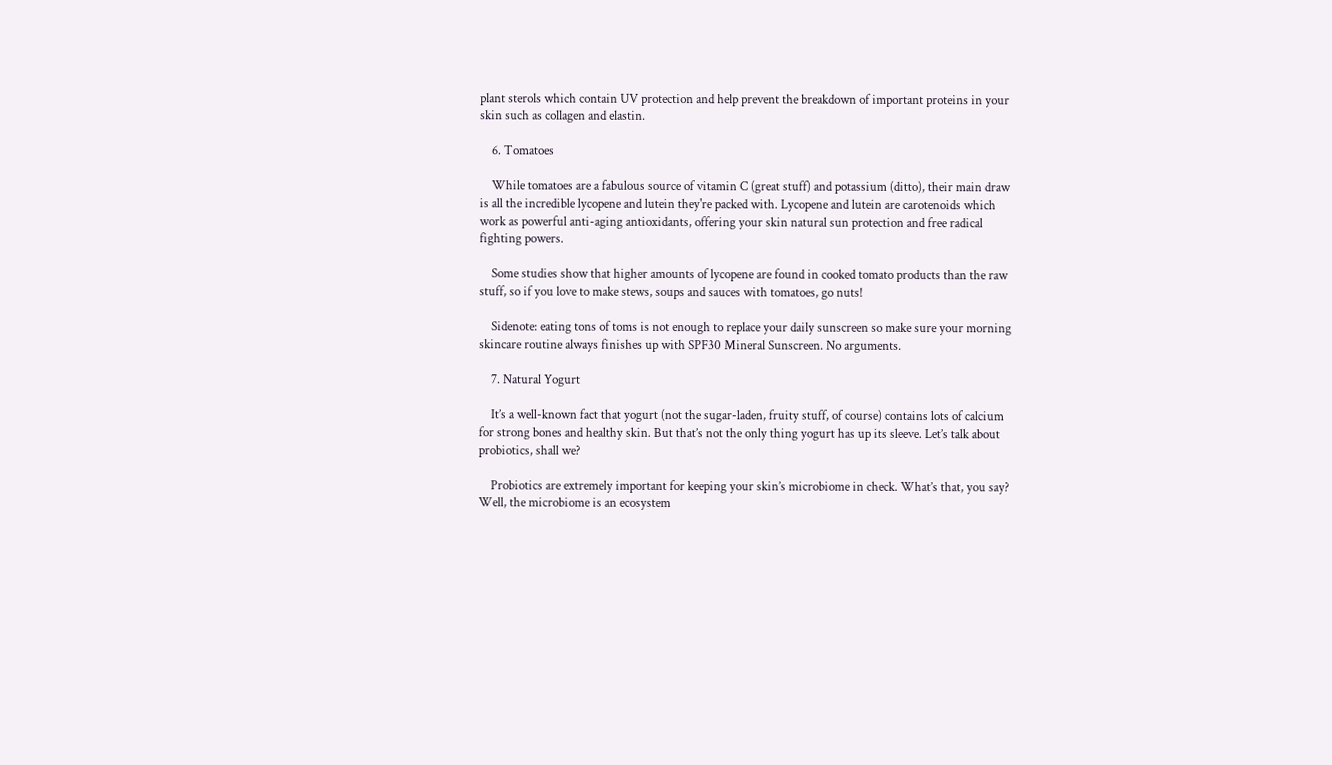plant sterols which contain UV protection and help prevent the breakdown of important proteins in your skin such as collagen and elastin.

    6. Tomatoes

    While tomatoes are a fabulous source of vitamin C (great stuff) and potassium (ditto), their main draw is all the incredible lycopene and lutein they're packed with. Lycopene and lutein are carotenoids which work as powerful anti-aging antioxidants, offering your skin natural sun protection and free radical fighting powers.

    Some studies show that higher amounts of lycopene are found in cooked tomato products than the raw stuff, so if you love to make stews, soups and sauces with tomatoes, go nuts!

    Sidenote: eating tons of toms is not enough to replace your daily sunscreen so make sure your morning skincare routine always finishes up with SPF30 Mineral Sunscreen. No arguments.

    7. Natural Yogurt

    It’s a well-known fact that yogurt (not the sugar-laden, fruity stuff, of course) contains lots of calcium for strong bones and healthy skin. But that’s not the only thing yogurt has up its sleeve. Let’s talk about probiotics, shall we?

    Probiotics are extremely important for keeping your skin’s microbiome in check. What’s that, you say? Well, the microbiome is an ecosystem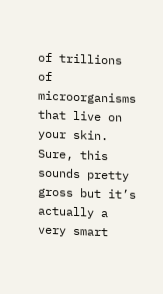of trillions of microorganisms that live on your skin. Sure, this sounds pretty gross but it’s actually a very smart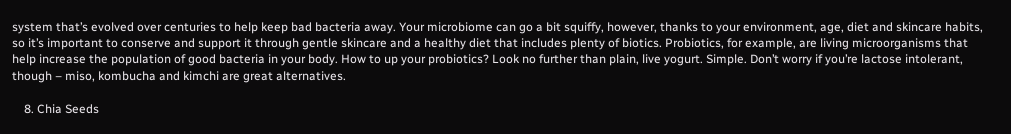system that’s evolved over centuries to help keep bad bacteria away. Your microbiome can go a bit squiffy, however, thanks to your environment, age, diet and skincare habits, so it’s important to conserve and support it through gentle skincare and a healthy diet that includes plenty of biotics. Probiotics, for example, are living microorganisms that help increase the population of good bacteria in your body. How to up your probiotics? Look no further than plain, live yogurt. Simple. Don’t worry if you’re lactose intolerant, though – miso, kombucha and kimchi are great alternatives.

    8. Chia Seeds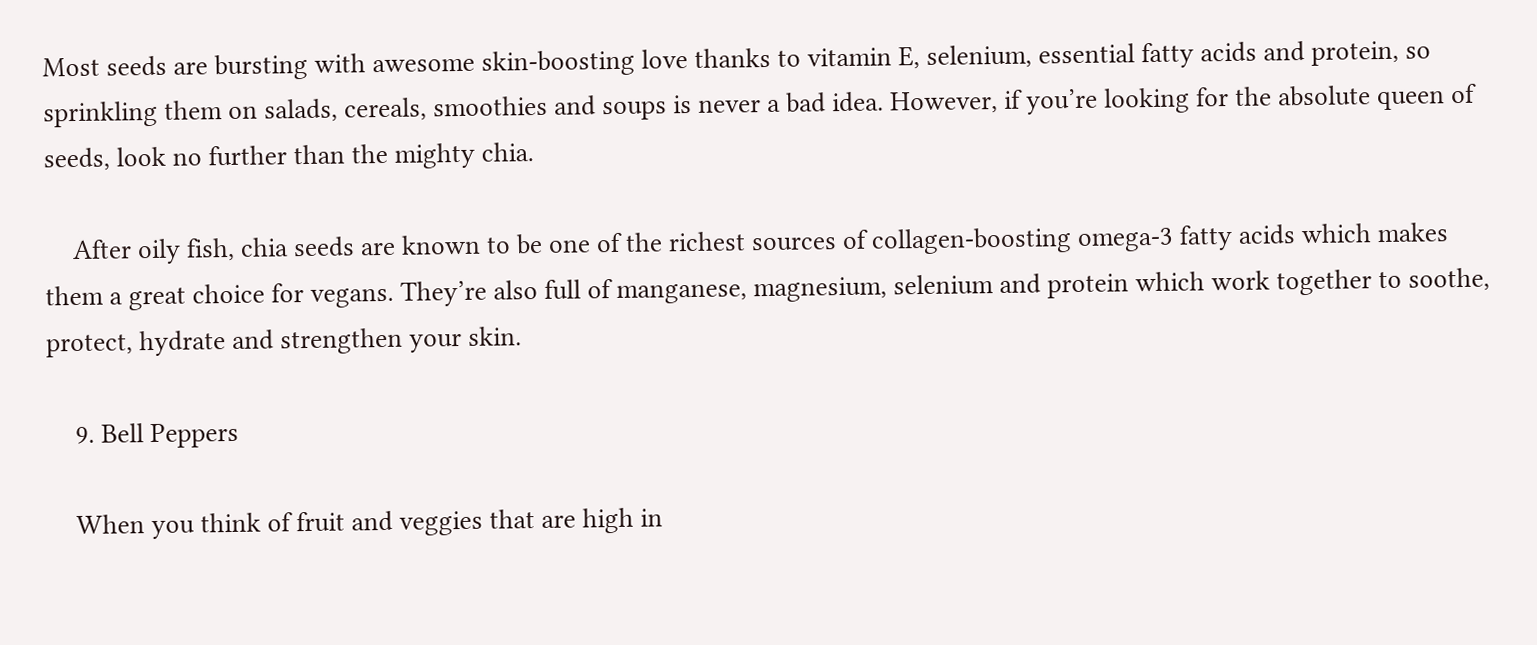Most seeds are bursting with awesome skin-boosting love thanks to vitamin E, selenium, essential fatty acids and protein, so sprinkling them on salads, cereals, smoothies and soups is never a bad idea. However, if you’re looking for the absolute queen of seeds, look no further than the mighty chia.

    After oily fish, chia seeds are known to be one of the richest sources of collagen-boosting omega-3 fatty acids which makes them a great choice for vegans. They’re also full of manganese, magnesium, selenium and protein which work together to soothe, protect, hydrate and strengthen your skin.

    9. Bell Peppers

    When you think of fruit and veggies that are high in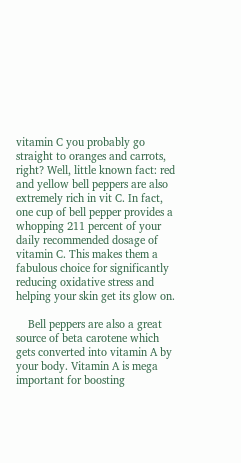vitamin C you probably go straight to oranges and carrots, right? Well, little known fact: red and yellow bell peppers are also extremely rich in vit C. In fact, one cup of bell pepper provides a whopping 211 percent of your daily recommended dosage of vitamin C. This makes them a fabulous choice for significantly reducing oxidative stress and helping your skin get its glow on.

    Bell peppers are also a great source of beta carotene which gets converted into vitamin A by your body. Vitamin A is mega important for boosting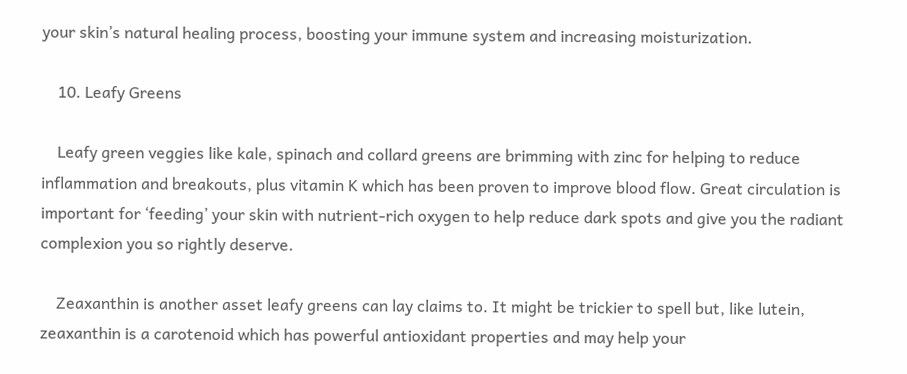your skin’s natural healing process, boosting your immune system and increasing moisturization.

    10. Leafy Greens

    Leafy green veggies like kale, spinach and collard greens are brimming with zinc for helping to reduce inflammation and breakouts, plus vitamin K which has been proven to improve blood flow. Great circulation is important for ‘feeding’ your skin with nutrient-rich oxygen to help reduce dark spots and give you the radiant complexion you so rightly deserve.

    Zeaxanthin is another asset leafy greens can lay claims to. It might be trickier to spell but, like lutein, zeaxanthin is a carotenoid which has powerful antioxidant properties and may help your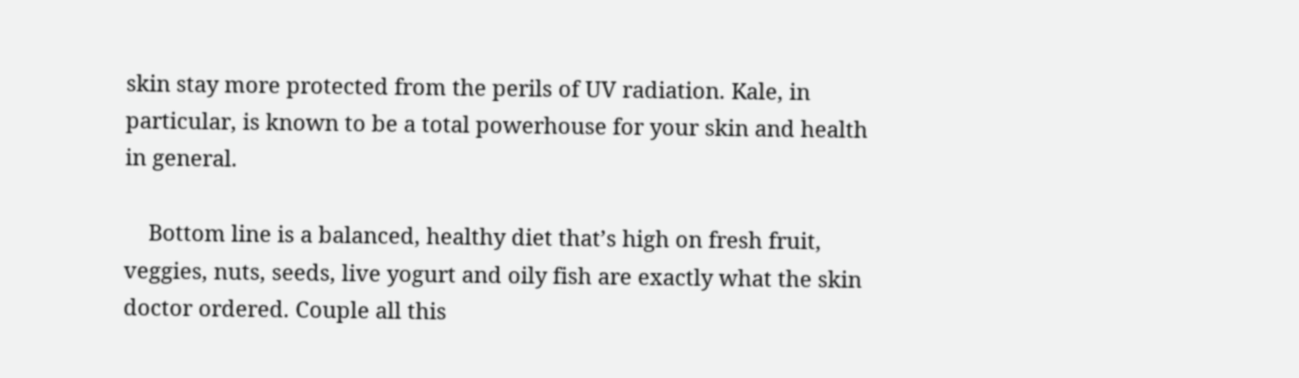skin stay more protected from the perils of UV radiation. Kale, in particular, is known to be a total powerhouse for your skin and health in general.

    Bottom line is a balanced, healthy diet that’s high on fresh fruit, veggies, nuts, seeds, live yogurt and oily fish are exactly what the skin doctor ordered. Couple all this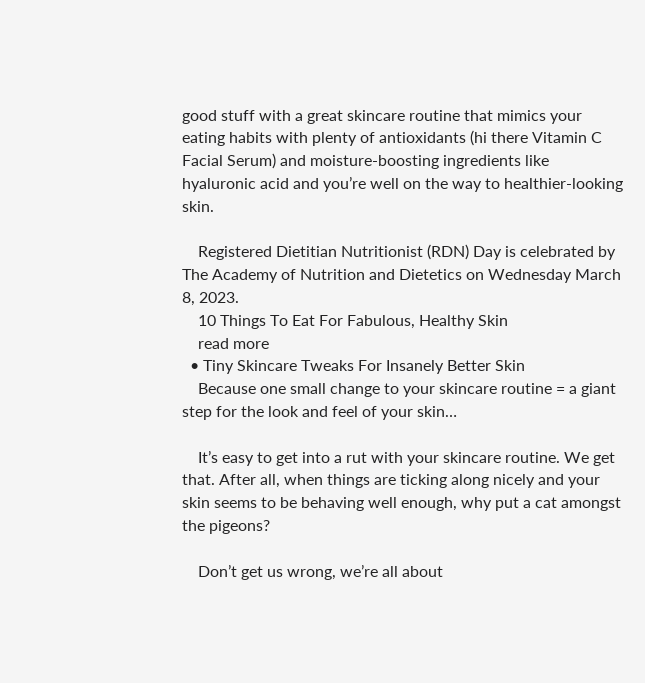good stuff with a great skincare routine that mimics your eating habits with plenty of antioxidants (hi there Vitamin C Facial Serum) and moisture-boosting ingredients like hyaluronic acid and you’re well on the way to healthier-looking skin.

    Registered Dietitian Nutritionist (RDN) Day is celebrated by The Academy of Nutrition and Dietetics on Wednesday March 8, 2023.
    10 Things To Eat For Fabulous, Healthy Skin
    read more
  • Tiny Skincare Tweaks For Insanely Better Skin
    Because one small change to your skincare routine = a giant step for the look and feel of your skin…

    It’s easy to get into a rut with your skincare routine. We get that. After all, when things are ticking along nicely and your skin seems to be behaving well enough, why put a cat amongst the pigeons?

    Don’t get us wrong, we’re all about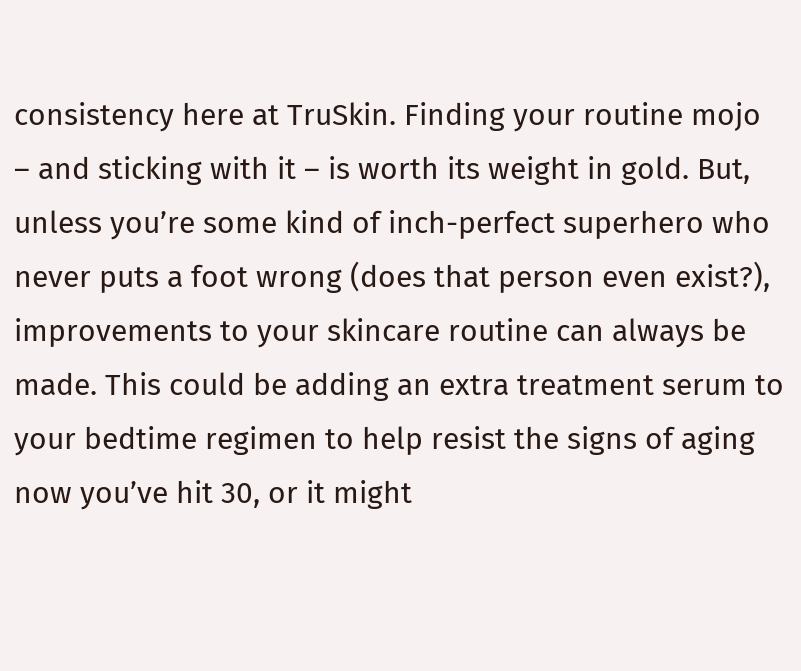consistency here at TruSkin. Finding your routine mojo – and sticking with it – is worth its weight in gold. But, unless you’re some kind of inch-perfect superhero who never puts a foot wrong (does that person even exist?), improvements to your skincare routine can always be made. This could be adding an extra treatment serum to your bedtime regimen to help resist the signs of aging now you’ve hit 30, or it might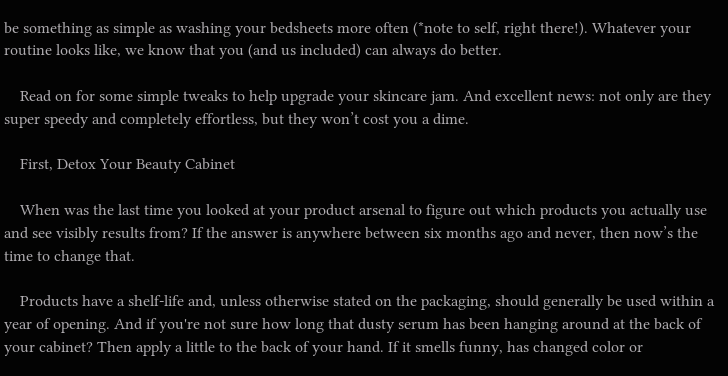be something as simple as washing your bedsheets more often (*note to self, right there!). Whatever your routine looks like, we know that you (and us included) can always do better.

    Read on for some simple tweaks to help upgrade your skincare jam. And excellent news: not only are they super speedy and completely effortless, but they won’t cost you a dime.

    First, Detox Your Beauty Cabinet

    When was the last time you looked at your product arsenal to figure out which products you actually use and see visibly results from? If the answer is anywhere between six months ago and never, then now’s the time to change that.

    Products have a shelf-life and, unless otherwise stated on the packaging, should generally be used within a year of opening. And if you're not sure how long that dusty serum has been hanging around at the back of your cabinet? Then apply a little to the back of your hand. If it smells funny, has changed color or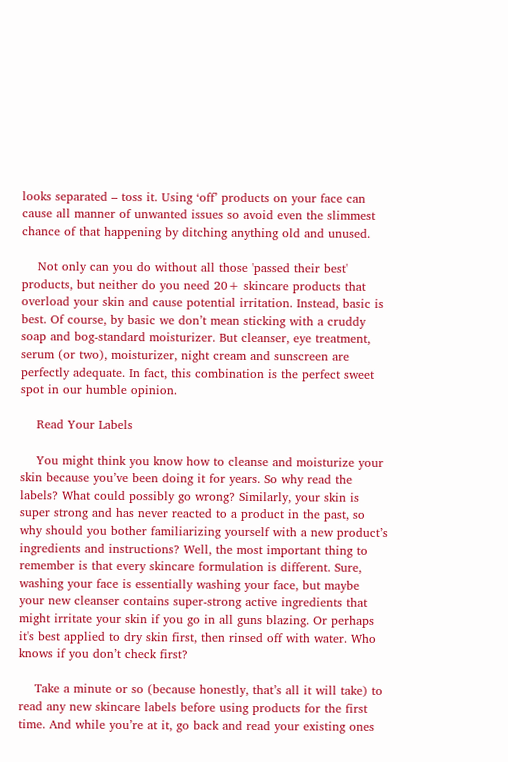looks separated – toss it. Using ‘off’ products on your face can cause all manner of unwanted issues so avoid even the slimmest chance of that happening by ditching anything old and unused.

    Not only can you do without all those 'passed their best' products, but neither do you need 20+ skincare products that overload your skin and cause potential irritation. Instead, basic is best. Of course, by basic we don’t mean sticking with a cruddy soap and bog-standard moisturizer. But cleanser, eye treatment, serum (or two), moisturizer, night cream and sunscreen are perfectly adequate. In fact, this combination is the perfect sweet spot in our humble opinion.

    Read Your Labels

    You might think you know how to cleanse and moisturize your skin because you’ve been doing it for years. So why read the labels? What could possibly go wrong? Similarly, your skin is super strong and has never reacted to a product in the past, so why should you bother familiarizing yourself with a new product’s ingredients and instructions? Well, the most important thing to remember is that every skincare formulation is different. Sure, washing your face is essentially washing your face, but maybe your new cleanser contains super-strong active ingredients that might irritate your skin if you go in all guns blazing. Or perhaps it's best applied to dry skin first, then rinsed off with water. Who knows if you don’t check first?

    Take a minute or so (because honestly, that’s all it will take) to read any new skincare labels before using products for the first time. And while you’re at it, go back and read your existing ones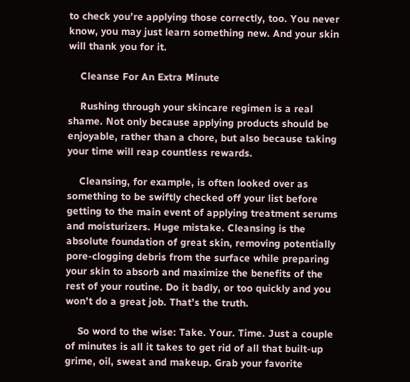to check you’re applying those correctly, too. You never know, you may just learn something new. And your skin will thank you for it.

    Cleanse For An Extra Minute

    Rushing through your skincare regimen is a real shame. Not only because applying products should be enjoyable, rather than a chore, but also because taking your time will reap countless rewards.

    Cleansing, for example, is often looked over as something to be swiftly checked off your list before getting to the main event of applying treatment serums and moisturizers. Huge mistake. Cleansing is the absolute foundation of great skin, removing potentially pore-clogging debris from the surface while preparing your skin to absorb and maximize the benefits of the rest of your routine. Do it badly, or too quickly and you won’t do a great job. That’s the truth.

    So word to the wise: Take. Your. Time. Just a couple of minutes is all it takes to get rid of all that built-up grime, oil, sweat and makeup. Grab your favorite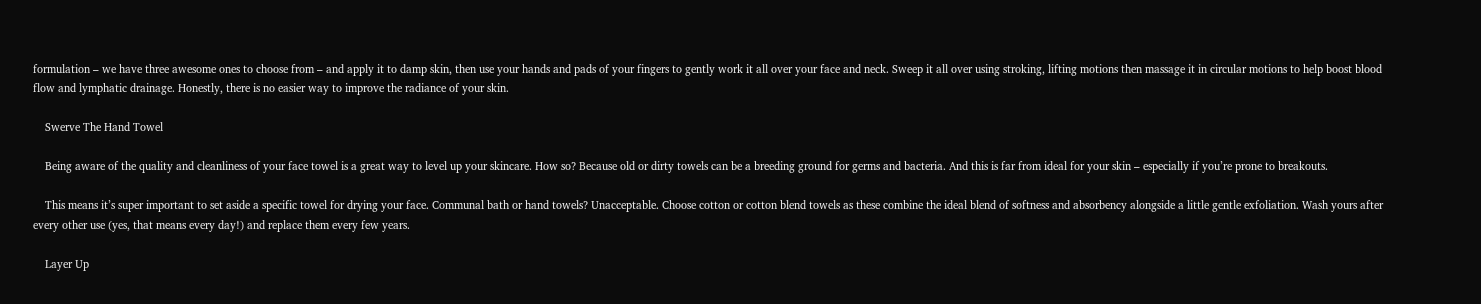formulation – we have three awesome ones to choose from – and apply it to damp skin, then use your hands and pads of your fingers to gently work it all over your face and neck. Sweep it all over using stroking, lifting motions then massage it in circular motions to help boost blood flow and lymphatic drainage. Honestly, there is no easier way to improve the radiance of your skin.

    Swerve The Hand Towel

    Being aware of the quality and cleanliness of your face towel is a great way to level up your skincare. How so? Because old or dirty towels can be a breeding ground for germs and bacteria. And this is far from ideal for your skin – especially if you’re prone to breakouts.

    This means it’s super important to set aside a specific towel for drying your face. Communal bath or hand towels? Unacceptable. Choose cotton or cotton blend towels as these combine the ideal blend of softness and absorbency alongside a little gentle exfoliation. Wash yours after every other use (yes, that means every day!) and replace them every few years.

    Layer Up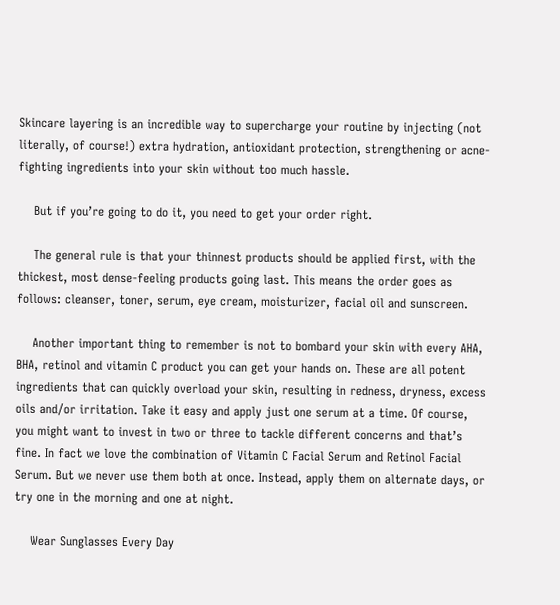Skincare layering is an incredible way to supercharge your routine by injecting (not literally, of course!) extra hydration, antioxidant protection, strengthening or acne-fighting ingredients into your skin without too much hassle.

    But if you’re going to do it, you need to get your order right.

    The general rule is that your thinnest products should be applied first, with the thickest, most dense-feeling products going last. This means the order goes as follows: cleanser, toner, serum, eye cream, moisturizer, facial oil and sunscreen.

    Another important thing to remember is not to bombard your skin with every AHA, BHA, retinol and vitamin C product you can get your hands on. These are all potent ingredients that can quickly overload your skin, resulting in redness, dryness, excess oils and/or irritation. Take it easy and apply just one serum at a time. Of course, you might want to invest in two or three to tackle different concerns and that’s fine. In fact we love the combination of Vitamin C Facial Serum and Retinol Facial Serum. But we never use them both at once. Instead, apply them on alternate days, or try one in the morning and one at night.

    Wear Sunglasses Every Day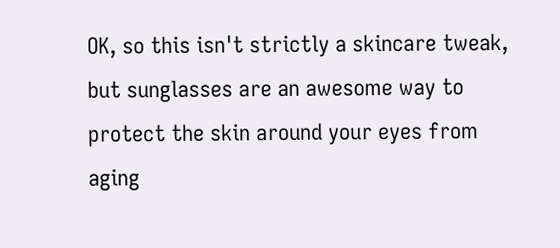OK, so this isn't strictly a skincare tweak, but sunglasses are an awesome way to protect the skin around your eyes from aging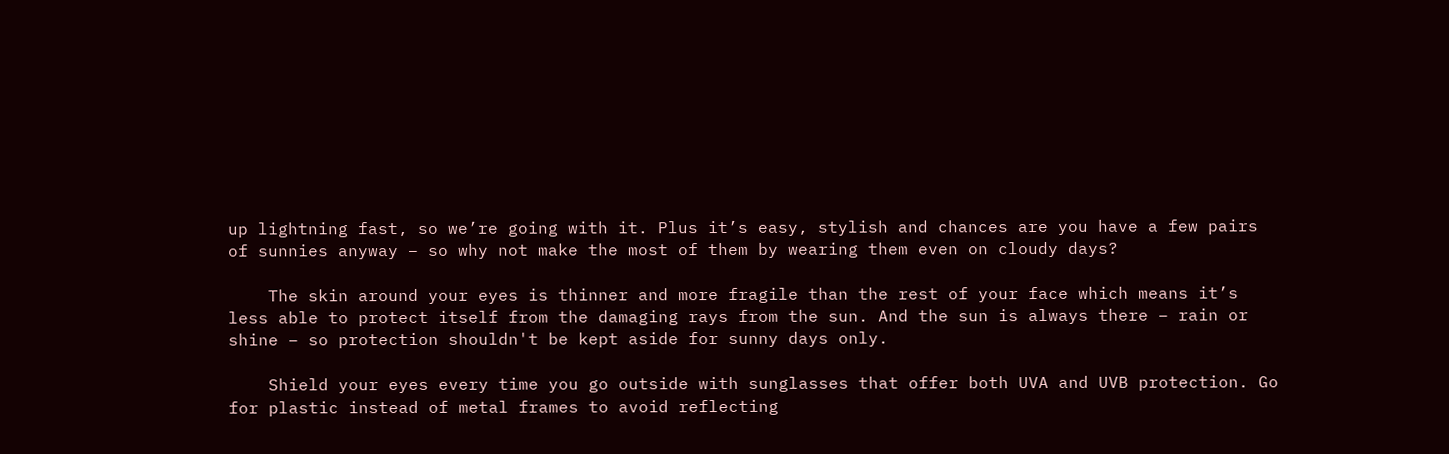up lightning fast, so we’re going with it. Plus it’s easy, stylish and chances are you have a few pairs of sunnies anyway – so why not make the most of them by wearing them even on cloudy days?

    The skin around your eyes is thinner and more fragile than the rest of your face which means it’s less able to protect itself from the damaging rays from the sun. And the sun is always there – rain or shine – so protection shouldn't be kept aside for sunny days only.

    Shield your eyes every time you go outside with sunglasses that offer both UVA and UVB protection. Go for plastic instead of metal frames to avoid reflecting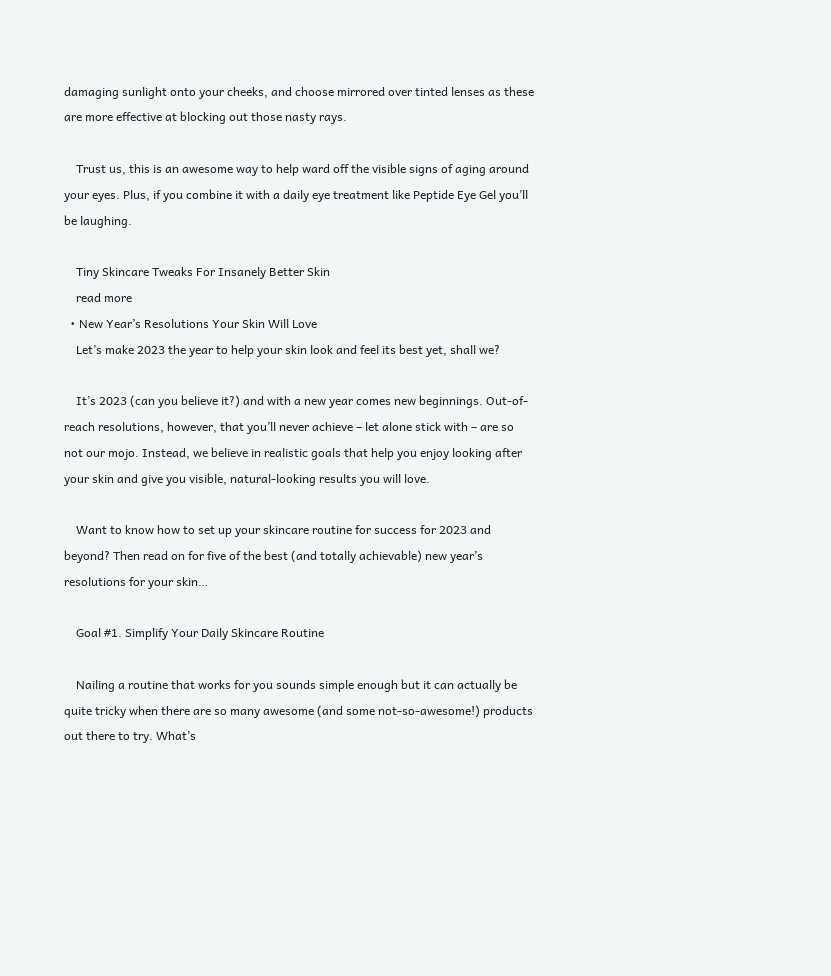damaging sunlight onto your cheeks, and choose mirrored over tinted lenses as these are more effective at blocking out those nasty rays.

    Trust us, this is an awesome way to help ward off the visible signs of aging around your eyes. Plus, if you combine it with a daily eye treatment like Peptide Eye Gel you’ll be laughing.

    Tiny Skincare Tweaks For Insanely Better Skin
    read more
  • New Year’s Resolutions Your Skin Will Love
    Let’s make 2023 the year to help your skin look and feel its best yet, shall we?

    It’s 2023 (can you believe it?) and with a new year comes new beginnings. Out-of-reach resolutions, however, that you’ll never achieve – let alone stick with – are so not our mojo. Instead, we believe in realistic goals that help you enjoy looking after your skin and give you visible, natural-looking results you will love.

    Want to know how to set up your skincare routine for success for 2023 and beyond? Then read on for five of the best (and totally achievable) new year’s resolutions for your skin…

    Goal #1. Simplify Your Daily Skincare Routine

    Nailing a routine that works for you sounds simple enough but it can actually be quite tricky when there are so many awesome (and some not-so-awesome!) products out there to try. What’s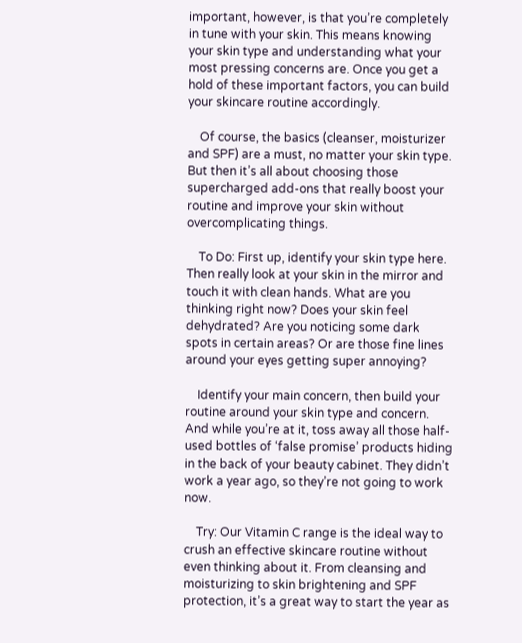important, however, is that you’re completely in tune with your skin. This means knowing your skin type and understanding what your most pressing concerns are. Once you get a hold of these important factors, you can build your skincare routine accordingly.

    Of course, the basics (cleanser, moisturizer and SPF) are a must, no matter your skin type. But then it’s all about choosing those supercharged add-ons that really boost your routine and improve your skin without overcomplicating things.

    To Do: First up, identify your skin type here. Then really look at your skin in the mirror and touch it with clean hands. What are you thinking right now? Does your skin feel dehydrated? Are you noticing some dark spots in certain areas? Or are those fine lines around your eyes getting super annoying?

    Identify your main concern, then build your routine around your skin type and concern. And while you’re at it, toss away all those half-used bottles of ‘false promise’ products hiding in the back of your beauty cabinet. They didn’t work a year ago, so they’re not going to work now.

    Try: Our Vitamin C range is the ideal way to crush an effective skincare routine without even thinking about it. From cleansing and moisturizing to skin brightening and SPF protection, it’s a great way to start the year as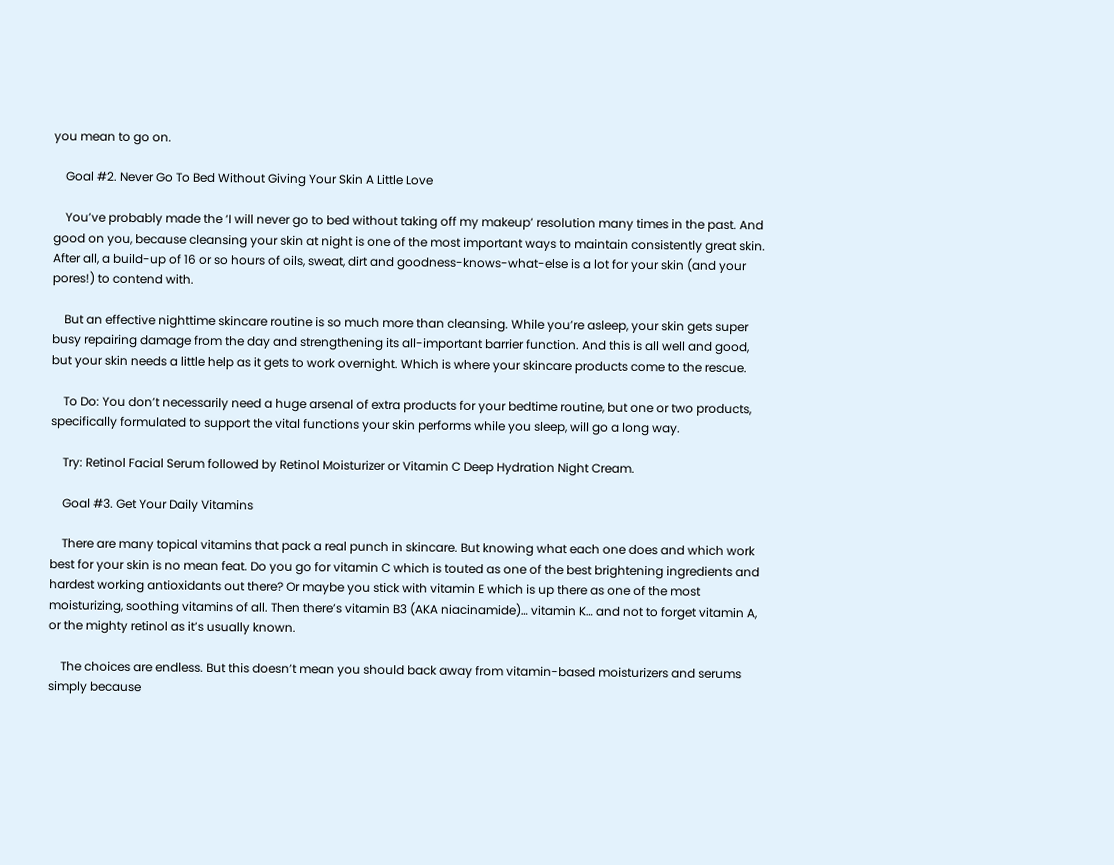you mean to go on.

    Goal #2. Never Go To Bed Without Giving Your Skin A Little Love

    You’ve probably made the ‘I will never go to bed without taking off my makeup’ resolution many times in the past. And good on you, because cleansing your skin at night is one of the most important ways to maintain consistently great skin. After all, a build-up of 16 or so hours of oils, sweat, dirt and goodness-knows-what-else is a lot for your skin (and your pores!) to contend with.

    But an effective nighttime skincare routine is so much more than cleansing. While you’re asleep, your skin gets super busy repairing damage from the day and strengthening its all-important barrier function. And this is all well and good, but your skin needs a little help as it gets to work overnight. Which is where your skincare products come to the rescue.

    To Do: You don’t necessarily need a huge arsenal of extra products for your bedtime routine, but one or two products, specifically formulated to support the vital functions your skin performs while you sleep, will go a long way.

    Try: Retinol Facial Serum followed by Retinol Moisturizer or Vitamin C Deep Hydration Night Cream.

    Goal #3. Get Your Daily Vitamins

    There are many topical vitamins that pack a real punch in skincare. But knowing what each one does and which work best for your skin is no mean feat. Do you go for vitamin C which is touted as one of the best brightening ingredients and hardest working antioxidants out there? Or maybe you stick with vitamin E which is up there as one of the most moisturizing, soothing vitamins of all. Then there’s vitamin B3 (AKA niacinamide)… vitamin K… and not to forget vitamin A, or the mighty retinol as it’s usually known.

    The choices are endless. But this doesn’t mean you should back away from vitamin-based moisturizers and serums simply because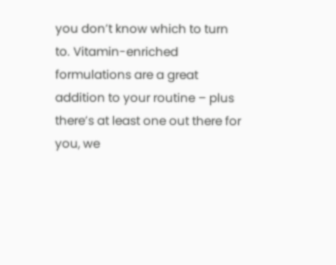you don’t know which to turn to. Vitamin-enriched formulations are a great addition to your routine – plus there’s at least one out there for you, we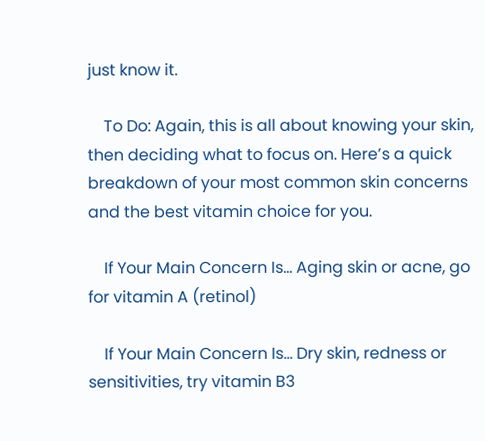just know it.

    To Do: Again, this is all about knowing your skin, then deciding what to focus on. Here’s a quick breakdown of your most common skin concerns and the best vitamin choice for you.

    If Your Main Concern Is… Aging skin or acne, go for vitamin A (retinol)

    If Your Main Concern Is… Dry skin, redness or sensitivities, try vitamin B3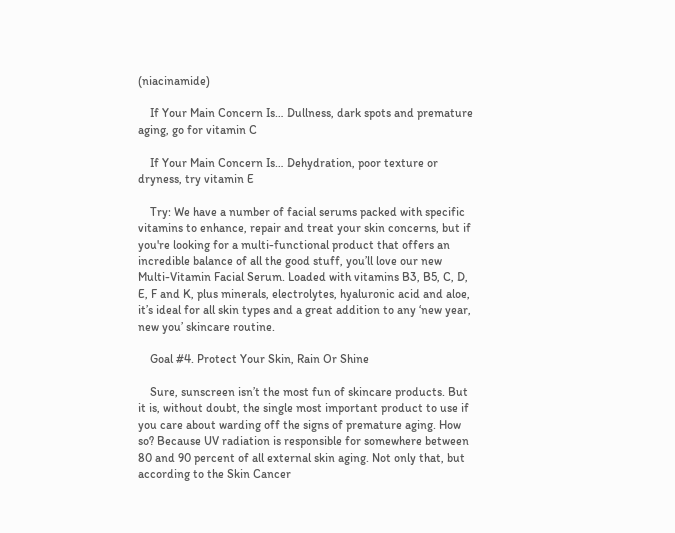(niacinamide)

    If Your Main Concern Is… Dullness, dark spots and premature aging, go for vitamin C

    If Your Main Concern Is… Dehydration, poor texture or dryness, try vitamin E

    Try: We have a number of facial serums packed with specific vitamins to enhance, repair and treat your skin concerns, but if you're looking for a multi-functional product that offers an incredible balance of all the good stuff, you’ll love our new Multi-Vitamin Facial Serum. Loaded with vitamins B3, B5, C, D, E, F and K, plus minerals, electrolytes, hyaluronic acid and aloe, it’s ideal for all skin types and a great addition to any ‘new year, new you’ skincare routine.

    Goal #4. Protect Your Skin, Rain Or Shine

    Sure, sunscreen isn’t the most fun of skincare products. But it is, without doubt, the single most important product to use if you care about warding off the signs of premature aging. How so? Because UV radiation is responsible for somewhere between 80 and 90 percent of all external skin aging. Not only that, but according to the Skin Cancer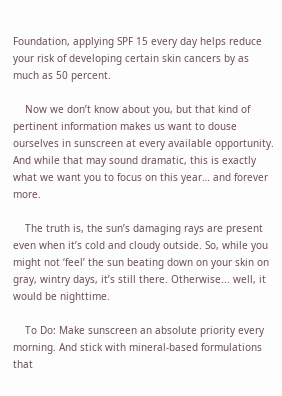Foundation, applying SPF 15 every day helps reduce your risk of developing certain skin cancers by as much as 50 percent.

    Now we don’t know about you, but that kind of pertinent information makes us want to douse ourselves in sunscreen at every available opportunity. And while that may sound dramatic, this is exactly what we want you to focus on this year… and forever more.

    The truth is, the sun’s damaging rays are present even when it’s cold and cloudy outside. So, while you might not ‘feel’ the sun beating down on your skin on gray, wintry days, it’s still there. Otherwise... well, it would be nighttime.

    To Do: Make sunscreen an absolute priority every morning. And stick with mineral-based formulations that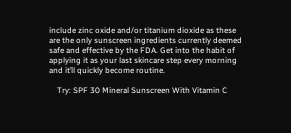include zinc oxide and/or titanium dioxide as these are the only sunscreen ingredients currently deemed safe and effective by the FDA. Get into the habit of applying it as your last skincare step every morning and it’ll quickly become routine.

    Try: SPF 30 Mineral Sunscreen With Vitamin C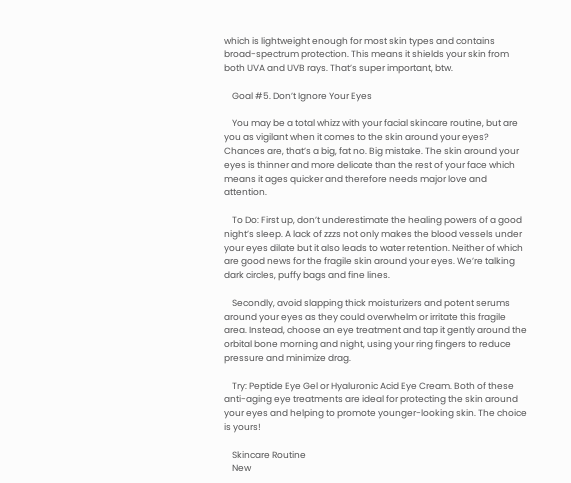which is lightweight enough for most skin types and contains broad-spectrum protection. This means it shields your skin from both UVA and UVB rays. That’s super important, btw.

    Goal #5. Don’t Ignore Your Eyes

    You may be a total whizz with your facial skincare routine, but are you as vigilant when it comes to the skin around your eyes? Chances are, that’s a big, fat no. Big mistake. The skin around your eyes is thinner and more delicate than the rest of your face which means it ages quicker and therefore needs major love and attention.

    To Do: First up, don’t underestimate the healing powers of a good night’s sleep. A lack of zzzs not only makes the blood vessels under your eyes dilate but it also leads to water retention. Neither of which are good news for the fragile skin around your eyes. We’re talking dark circles, puffy bags and fine lines.

    Secondly, avoid slapping thick moisturizers and potent serums around your eyes as they could overwhelm or irritate this fragile area. Instead, choose an eye treatment and tap it gently around the orbital bone morning and night, using your ring fingers to reduce pressure and minimize drag.

    Try: Peptide Eye Gel or Hyaluronic Acid Eye Cream. Both of these anti-aging eye treatments are ideal for protecting the skin around your eyes and helping to promote younger-looking skin. The choice is yours!

    Skincare Routine
    New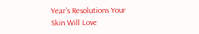Year’s Resolutions Your Skin Will Love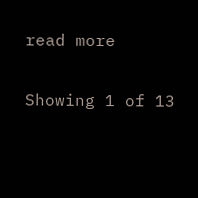read more

Showing 1 of 13